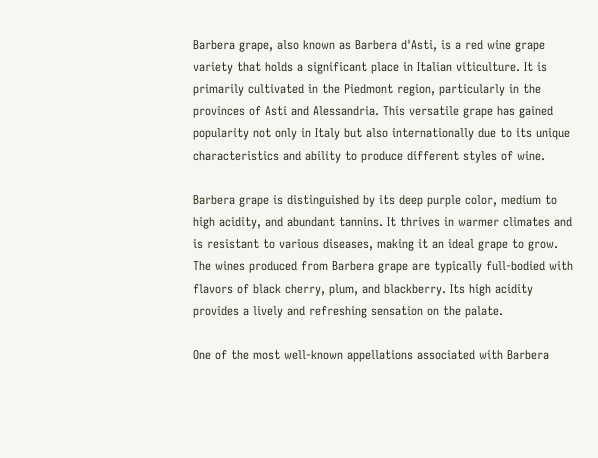Barbera grape, also known as Barbera d'Asti, is a red wine grape variety that holds a significant place in Italian viticulture. It is primarily cultivated in the Piedmont region, particularly in the provinces of Asti and Alessandria. This versatile grape has gained popularity not only in Italy but also internationally due to its unique characteristics and ability to produce different styles of wine.

Barbera grape is distinguished by its deep purple color, medium to high acidity, and abundant tannins. It thrives in warmer climates and is resistant to various diseases, making it an ideal grape to grow. The wines produced from Barbera grape are typically full-bodied with flavors of black cherry, plum, and blackberry. Its high acidity provides a lively and refreshing sensation on the palate.

One of the most well-known appellations associated with Barbera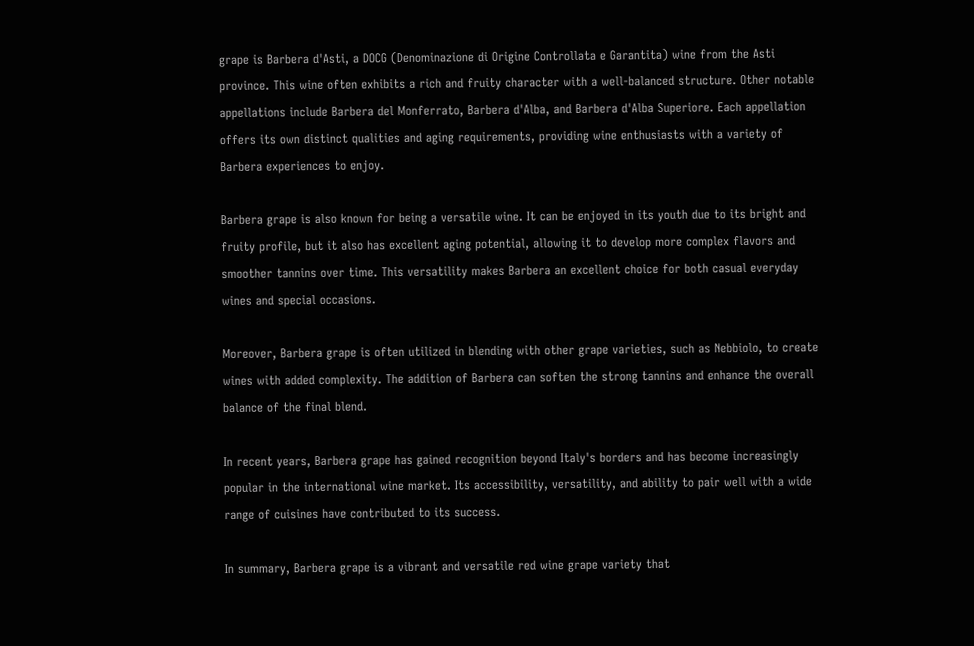grape is Barbera d'Asti, a DOCG (Denominazione di Origine Controllata e Garantita) wine from the Asti province. This wine often exhibits a rich and fruity character with a well-balanced structure. Other notable appellations include Barbera del Monferrato, Barbera d'Alba, and Barbera d'Alba Superiore. Each appellation offers its own distinct qualities and aging requirements, providing wine enthusiasts with a variety of Barbera experiences to enjoy.

Barbera grape is also known for being a versatile wine. It can be enjoyed in its youth due to its bright and fruity profile, but it also has excellent aging potential, allowing it to develop more complex flavors and smoother tannins over time. This versatility makes Barbera an excellent choice for both casual everyday wines and special occasions.

Moreover, Barbera grape is often utilized in blending with other grape varieties, such as Nebbiolo, to create wines with added complexity. The addition of Barbera can soften the strong tannins and enhance the overall balance of the final blend.

In recent years, Barbera grape has gained recognition beyond Italy's borders and has become increasingly popular in the international wine market. Its accessibility, versatility, and ability to pair well with a wide range of cuisines have contributed to its success.

In summary, Barbera grape is a vibrant and versatile red wine grape variety that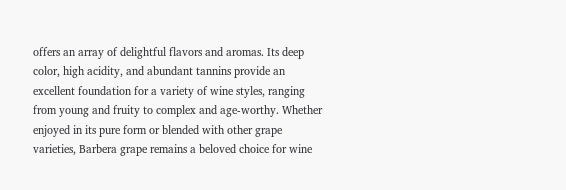offers an array of delightful flavors and aromas. Its deep color, high acidity, and abundant tannins provide an excellent foundation for a variety of wine styles, ranging from young and fruity to complex and age-worthy. Whether enjoyed in its pure form or blended with other grape varieties, Barbera grape remains a beloved choice for wine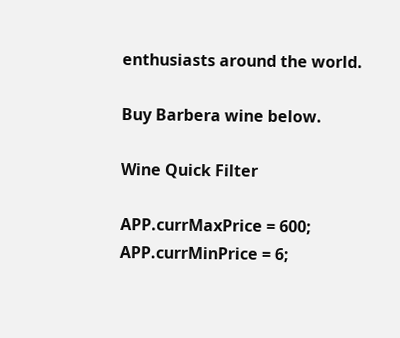enthusiasts around the world.

Buy Barbera wine below.

Wine Quick Filter

APP.currMaxPrice = 600; APP.currMinPrice = 6;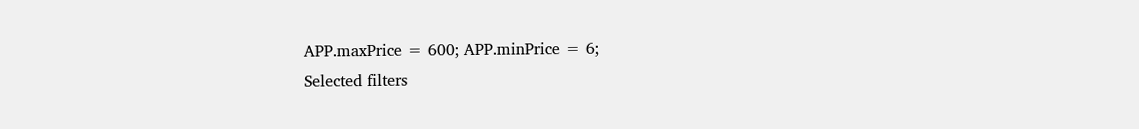APP.maxPrice = 600; APP.minPrice = 6;
Selected filters